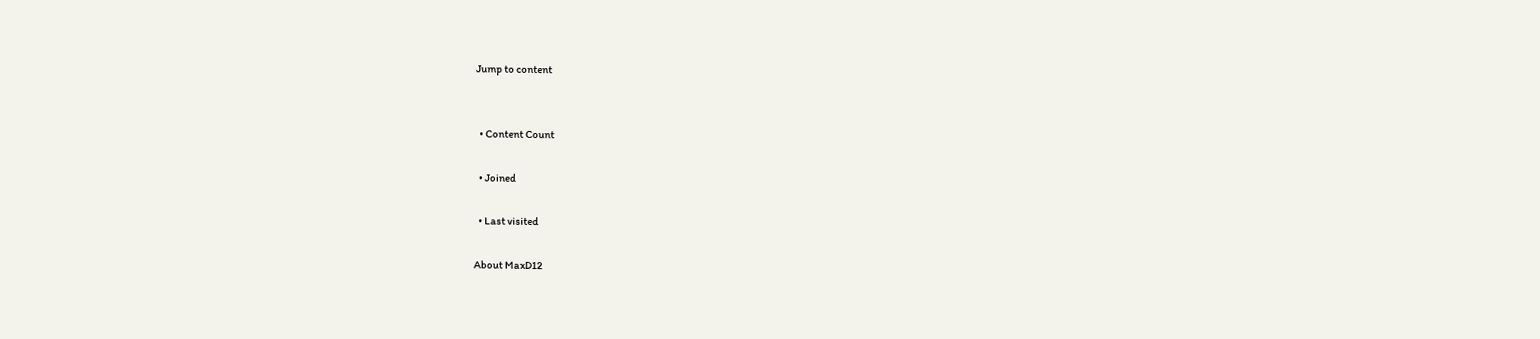Jump to content


  • Content Count

  • Joined

  • Last visited

About MaxD12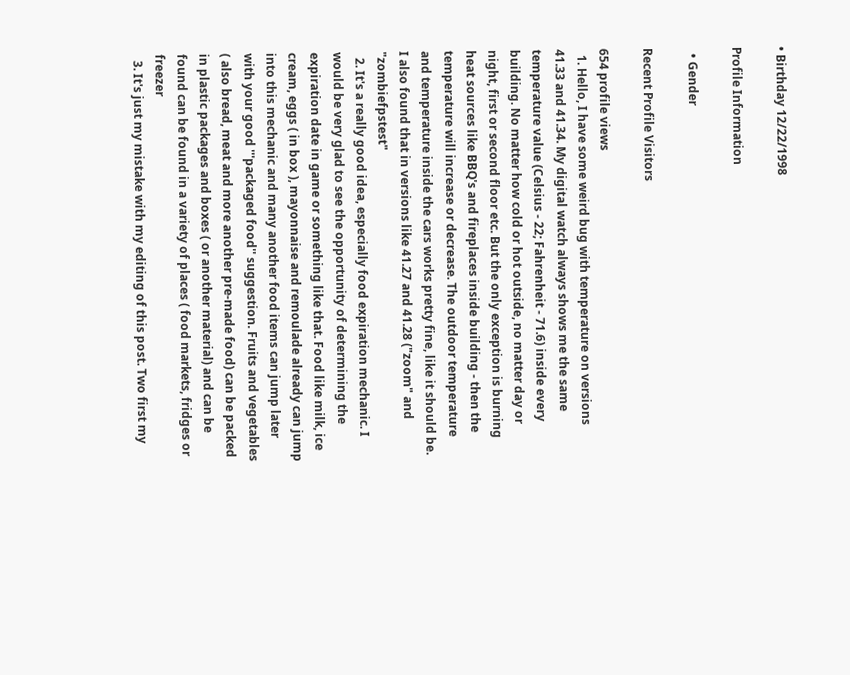• Birthday 12/22/1998

Profile Information

  • Gender

Recent Profile Visitors

654 profile views
  1. Hello, I have some weird bug with temperature on versions 41.33 and 41.34. My digital watch always shows me the same temperature value (Celsius - 22; Fahrenheit - 71.6) inside every building. No matter how cold or hot outside, no matter day or night, first or second floor etc. But the only exception is burning heat sources like BBQ's and fireplaces inside building - then the temperature will increase or decrease. The outdoor temperature and temperature inside the cars works pretty fine, like it should be. I also found that in versions like 41.27 and 41.28 ("zoom" and "zombiefpstest"
  2. It's a really good idea, especially food expiration mechanic. I would be very glad to see the opportunity of determining the expiration date in game or something like that. Food like milk, ice cream, eggs ( in box ), mayonnaise and remoulade already can jump into this mechanic and many another food items can jump later with your good '''packaged food'' suggestion. Fruits and vegetables ( also bread, meat and more another pre-made food) can be packed in plastic packages and boxes ( or another material) and can be found can be found in a variety of places ( food markets, fridges or freezer
  3. It's just my mistake with my editing of this post. Two first my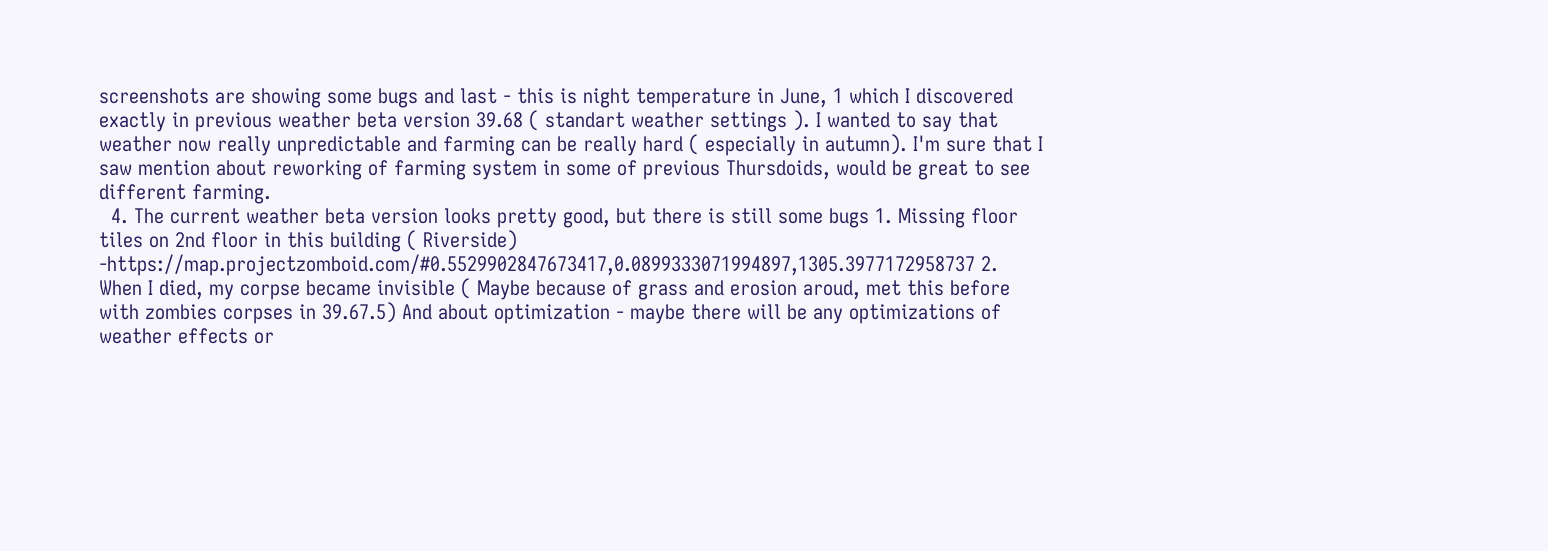screenshots are showing some bugs and last - this is night temperature in June, 1 which I discovered exactly in previous weather beta version 39.68 ( standart weather settings ). I wanted to say that weather now really unpredictable and farming can be really hard ( especially in autumn). I'm sure that I saw mention about reworking of farming system in some of previous Thursdoids, would be great to see different farming.
  4. The current weather beta version looks pretty good, but there is still some bugs 1. Missing floor tiles on 2nd floor in this building ( Riverside) -https://map.projectzomboid.com/#0.5529902847673417,0.0899333071994897,1305.3977172958737 2. When I died, my corpse became invisible ( Maybe because of grass and erosion aroud, met this before with zombies corpses in 39.67.5) And about optimization - maybe there will be any optimizations of weather effects or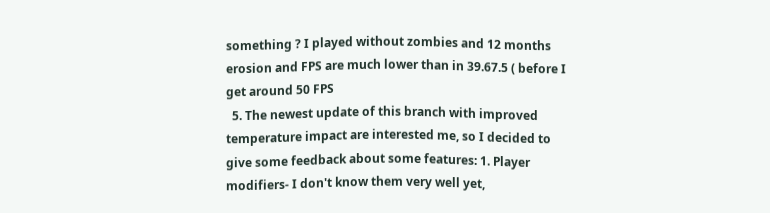something ? I played without zombies and 12 months erosion and FPS are much lower than in 39.67.5 ( before I get around 50 FPS
  5. The newest update of this branch with improved temperature impact are interested me, so I decided to give some feedback about some features: 1. Player modifiers- I don't know them very well yet,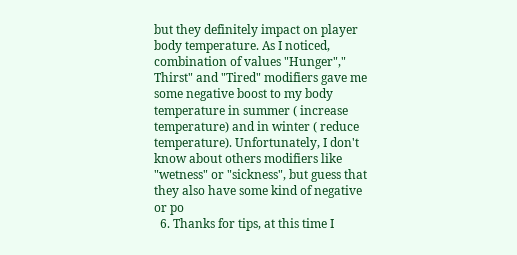but they definitely impact on player body temperature. As I noticed, combination of values "Hunger"," Thirst" and "Tired" modifiers gave me some negative boost to my body temperature in summer ( increase temperature) and in winter ( reduce temperature). Unfortunately, I don't know about others modifiers like "wetness" or "sickness", but guess that they also have some kind of negative or po
  6. Thanks for tips, at this time I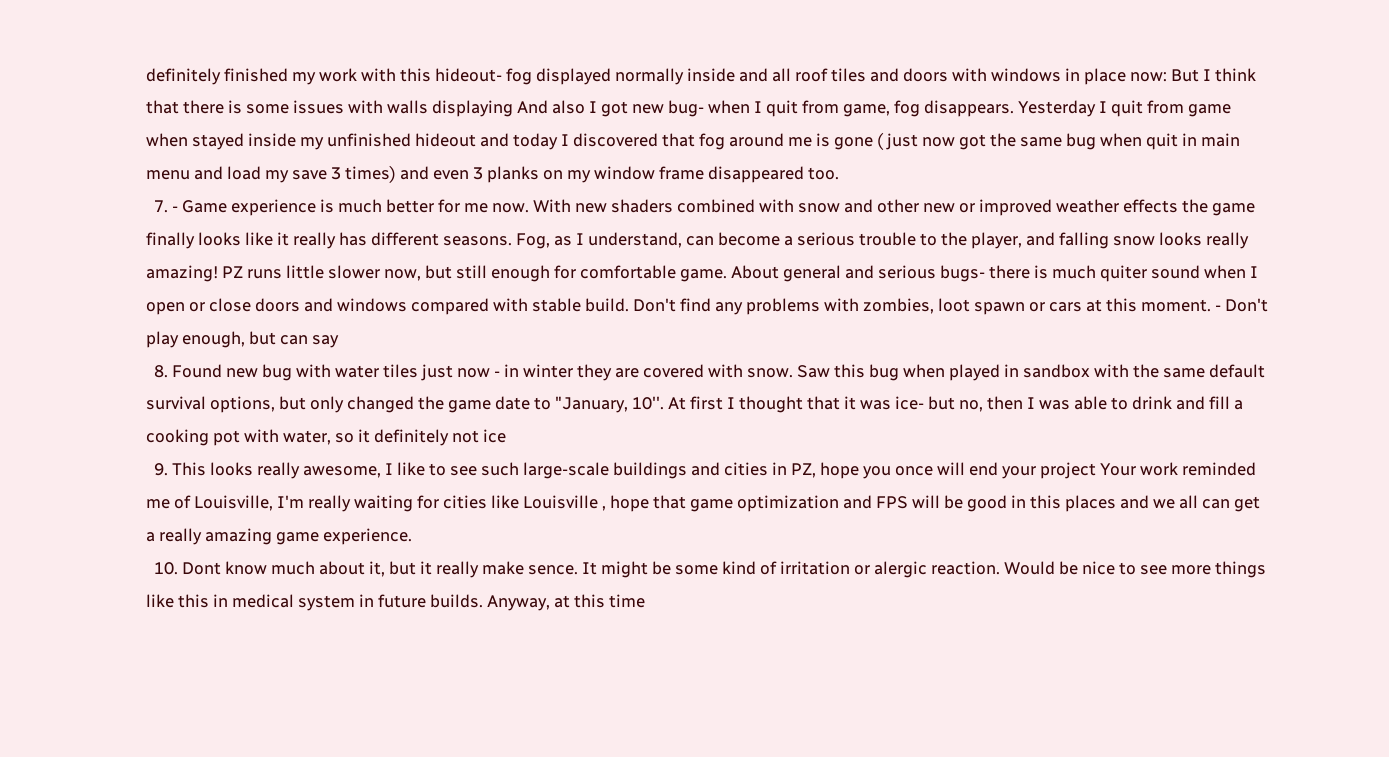definitely finished my work with this hideout- fog displayed normally inside and all roof tiles and doors with windows in place now: But I think that there is some issues with walls displaying And also I got new bug- when I quit from game, fog disappears. Yesterday I quit from game when stayed inside my unfinished hideout and today I discovered that fog around me is gone ( just now got the same bug when quit in main menu and load my save 3 times) and even 3 planks on my window frame disappeared too.
  7. - Game experience is much better for me now. With new shaders combined with snow and other new or improved weather effects the game finally looks like it really has different seasons. Fog, as I understand, can become a serious trouble to the player, and falling snow looks really amazing! PZ runs little slower now, but still enough for comfortable game. About general and serious bugs- there is much quiter sound when I open or close doors and windows compared with stable build. Don't find any problems with zombies, loot spawn or cars at this moment. - Don't play enough, but can say
  8. Found new bug with water tiles just now - in winter they are covered with snow. Saw this bug when played in sandbox with the same default survival options, but only changed the game date to "January, 10''. At first I thought that it was ice- but no, then I was able to drink and fill a cooking pot with water, so it definitely not ice
  9. This looks really awesome, I like to see such large-scale buildings and cities in PZ, hope you once will end your project Your work reminded me of Louisville, I'm really waiting for cities like Louisville , hope that game optimization and FPS will be good in this places and we all can get a really amazing game experience.
  10. Dont know much about it, but it really make sence. It might be some kind of irritation or alergic reaction. Would be nice to see more things like this in medical system in future builds. Anyway, at this time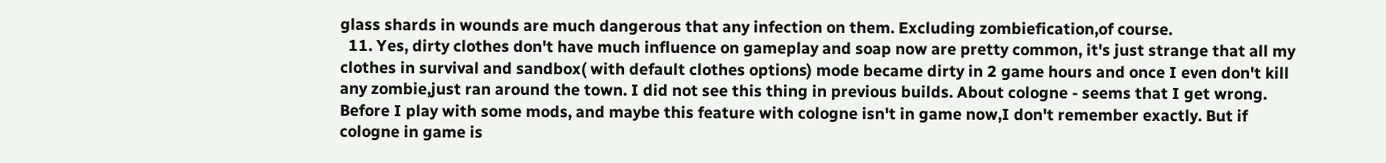glass shards in wounds are much dangerous that any infection on them. Excluding zombiefication,of course.
  11. Yes, dirty clothes don't have much influence on gameplay and soap now are pretty common, it's just strange that all my clothes in survival and sandbox( with default clothes options) mode became dirty in 2 game hours and once I even don't kill any zombie,just ran around the town. I did not see this thing in previous builds. About cologne - seems that I get wrong. Before I play with some mods, and maybe this feature with cologne isn't in game now,I don't remember exactly. But if cologne in game is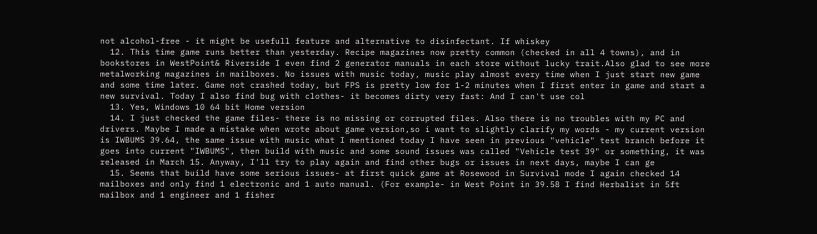not alcohol-free - it might be usefull feature and alternative to disinfectant. If whiskey
  12. This time game runs better than yesterday. Recipe magazines now pretty common (checked in all 4 towns), and in bookstores in WestPoint& Riverside I even find 2 generator manuals in each store without lucky trait.Also glad to see more metalworking magazines in mailboxes. No issues with music today, music play almost every time when I just start new game and some time later. Game not crashed today, but FPS is pretty low for 1-2 minutes when I first enter in game and start a new survival. Today I also find bug with clothes- it becomes dirty very fast: And I can't use col
  13. Yes, Windows 10 64 bit Home version
  14. I just checked the game files- there is no missing or corrupted files. Also there is no troubles with my PC and drivers. Maybe I made a mistake when wrote about game version,so i want to slightly clarify my words - my current version is IWBUMS 39.64, the same issue with music what I mentioned today I have seen in previous "vehicle" test branch before it goes into current "IWBUMS", then build with music and some sound issues was called "Vehicle test 39" or something, it was released in March 15. Anyway, I'll try to play again and find other bugs or issues in next days, maybe I can ge
  15. Seems that build have some serious issues- at first quick game at Rosewood in Survival mode I again checked 14 mailboxes and only find 1 electronic and 1 auto manual. (For example- in West Point in 39.58 I find Herbalist in 5ft mailbox and 1 engineer and 1 fisher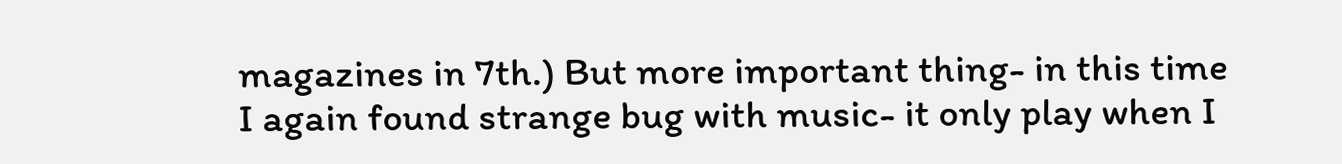magazines in 7th.) But more important thing- in this time I again found strange bug with music- it only play when I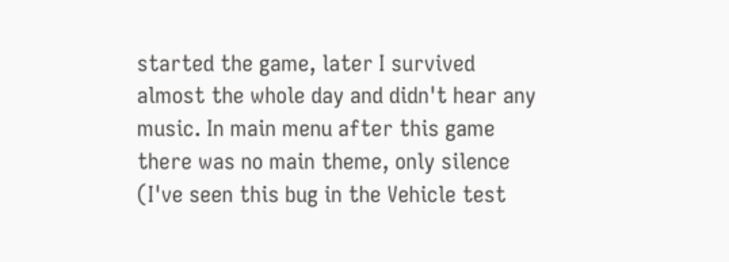started the game, later I survived almost the whole day and didn't hear any music. In main menu after this game there was no main theme, only silence (I've seen this bug in the Vehicle test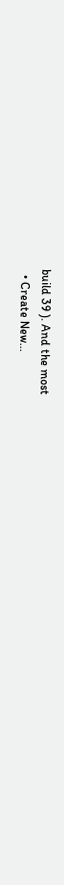build 39 ). And the most
  • Create New...